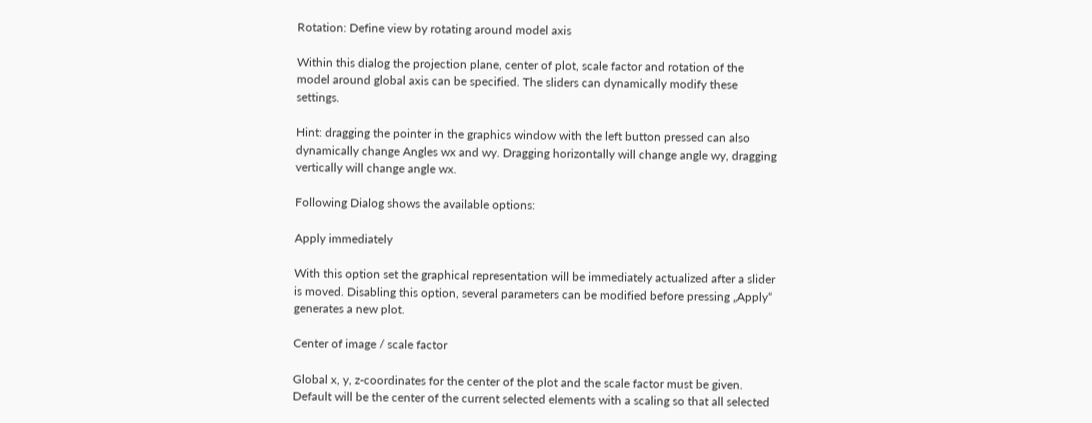Rotation: Define view by rotating around model axis

Within this dialog the projection plane, center of plot, scale factor and rotation of the model around global axis can be specified. The sliders can dynamically modify these settings.

Hint: dragging the pointer in the graphics window with the left button pressed can also dynamically change Angles wx and wy. Dragging horizontally will change angle wy, dragging vertically will change angle wx.

Following Dialog shows the available options:

Apply immediately

With this option set the graphical representation will be immediately actualized after a slider is moved. Disabling this option, several parameters can be modified before pressing „Apply“ generates a new plot.

Center of image / scale factor

Global x, y, z-coordinates for the center of the plot and the scale factor must be given. Default will be the center of the current selected elements with a scaling so that all selected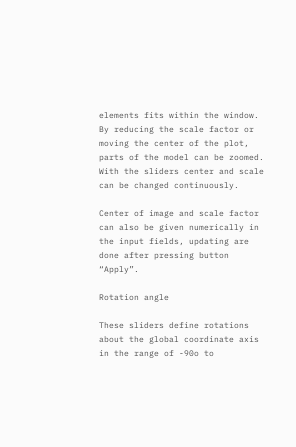elements fits within the window. By reducing the scale factor or moving the center of the plot, parts of the model can be zoomed. With the sliders center and scale can be changed continuously.

Center of image and scale factor can also be given numerically in the input fields, updating are done after pressing button “Apply”.

Rotation angle

These sliders define rotations about the global coordinate axis in the range of -90o to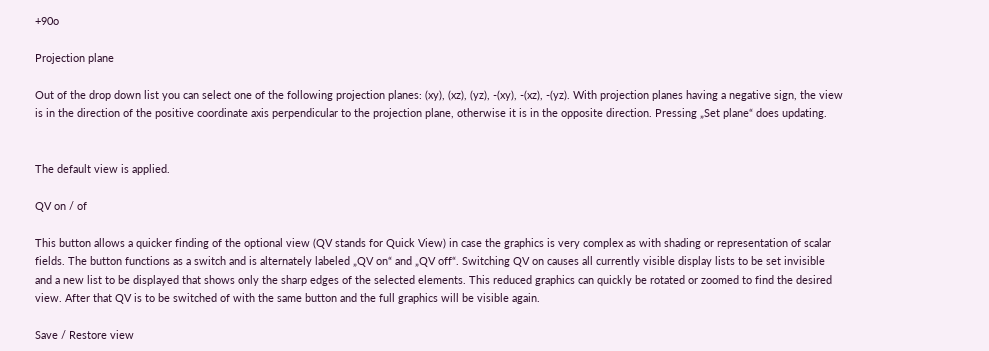+90o

Projection plane

Out of the drop down list you can select one of the following projection planes: (xy), (xz), (yz), -(xy), -(xz), -(yz). With projection planes having a negative sign, the view is in the direction of the positive coordinate axis perpendicular to the projection plane, otherwise it is in the opposite direction. Pressing „Set plane“ does updating.


The default view is applied.

QV on / of

This button allows a quicker finding of the optional view (QV stands for Quick View) in case the graphics is very complex as with shading or representation of scalar fields. The button functions as a switch and is alternately labeled „QV on“ and „QV off“. Switching QV on causes all currently visible display lists to be set invisible and a new list to be displayed that shows only the sharp edges of the selected elements. This reduced graphics can quickly be rotated or zoomed to find the desired view. After that QV is to be switched of with the same button and the full graphics will be visible again.

Save / Restore view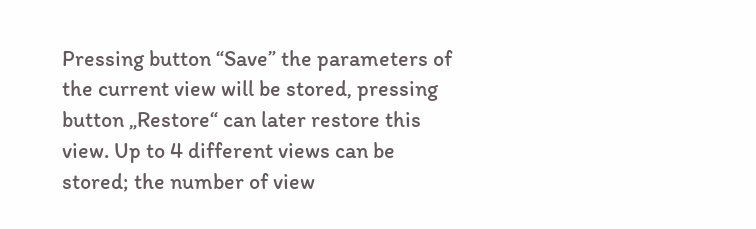Pressing button “Save” the parameters of the current view will be stored, pressing button „Restore“ can later restore this view. Up to 4 different views can be stored; the number of view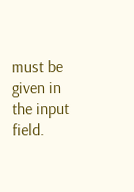must be given in the input field.